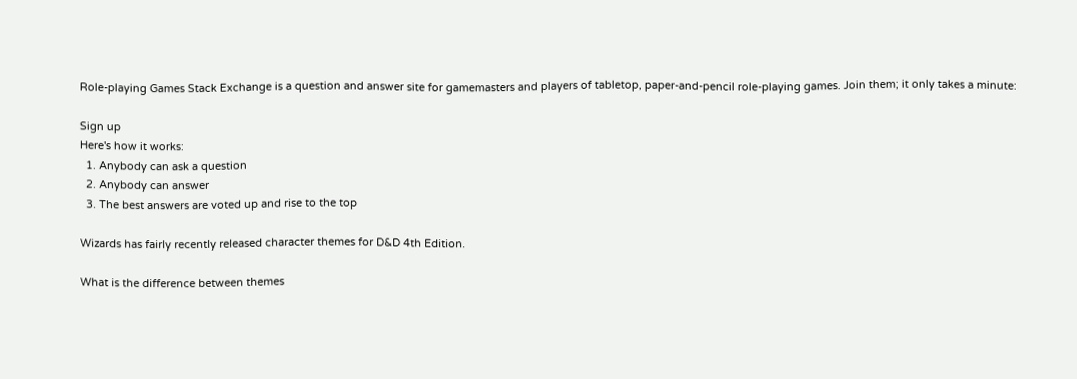Role-playing Games Stack Exchange is a question and answer site for gamemasters and players of tabletop, paper-and-pencil role-playing games. Join them; it only takes a minute:

Sign up
Here's how it works:
  1. Anybody can ask a question
  2. Anybody can answer
  3. The best answers are voted up and rise to the top

Wizards has fairly recently released character themes for D&D 4th Edition.

What is the difference between themes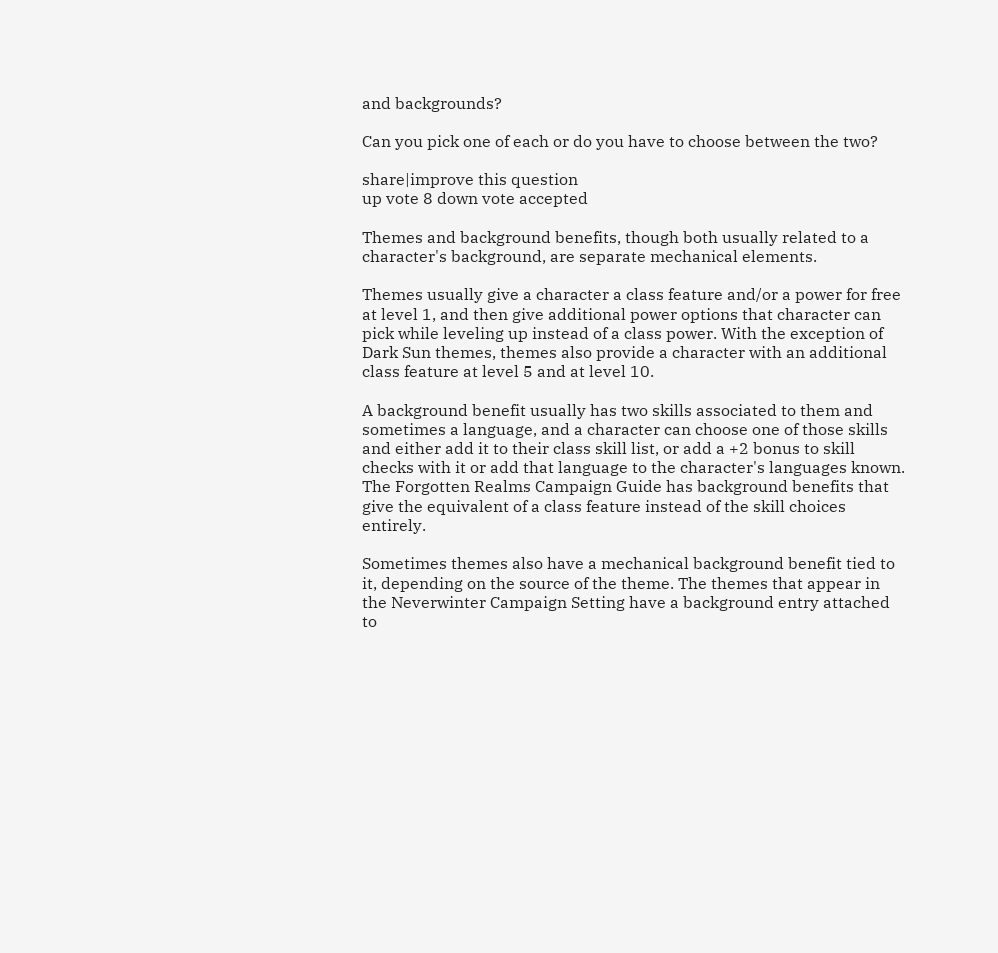and backgrounds?

Can you pick one of each or do you have to choose between the two?

share|improve this question
up vote 8 down vote accepted

Themes and background benefits, though both usually related to a character's background, are separate mechanical elements.

Themes usually give a character a class feature and/or a power for free at level 1, and then give additional power options that character can pick while leveling up instead of a class power. With the exception of Dark Sun themes, themes also provide a character with an additional class feature at level 5 and at level 10.

A background benefit usually has two skills associated to them and sometimes a language, and a character can choose one of those skills and either add it to their class skill list, or add a +2 bonus to skill checks with it or add that language to the character's languages known. The Forgotten Realms Campaign Guide has background benefits that give the equivalent of a class feature instead of the skill choices entirely.

Sometimes themes also have a mechanical background benefit tied to it, depending on the source of the theme. The themes that appear in the Neverwinter Campaign Setting have a background entry attached to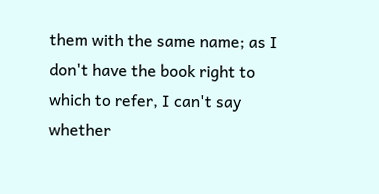them with the same name; as I don't have the book right to which to refer, I can't say whether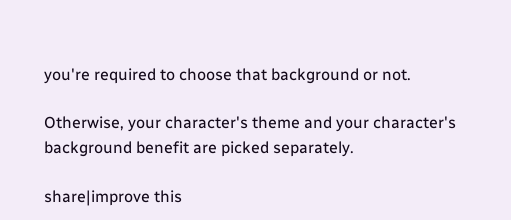you're required to choose that background or not.

Otherwise, your character's theme and your character's background benefit are picked separately.

share|improve this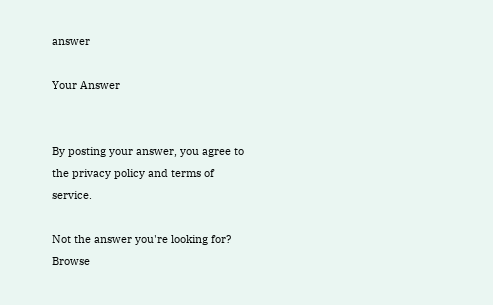answer

Your Answer


By posting your answer, you agree to the privacy policy and terms of service.

Not the answer you're looking for? Browse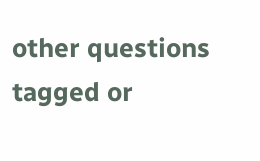other questions tagged or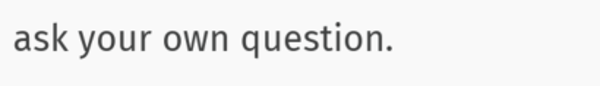ask your own question.